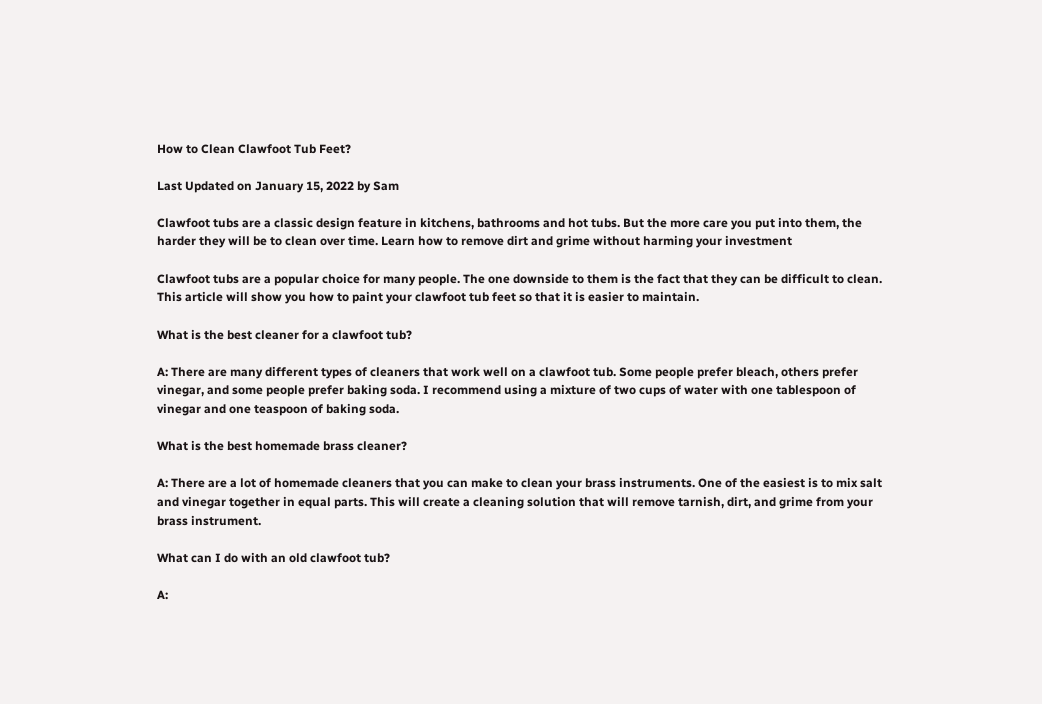How to Clean Clawfoot Tub Feet?

Last Updated on January 15, 2022 by Sam

Clawfoot tubs are a classic design feature in kitchens, bathrooms and hot tubs. But the more care you put into them, the harder they will be to clean over time. Learn how to remove dirt and grime without harming your investment

Clawfoot tubs are a popular choice for many people. The one downside to them is the fact that they can be difficult to clean. This article will show you how to paint your clawfoot tub feet so that it is easier to maintain.

What is the best cleaner for a clawfoot tub?

A: There are many different types of cleaners that work well on a clawfoot tub. Some people prefer bleach, others prefer vinegar, and some people prefer baking soda. I recommend using a mixture of two cups of water with one tablespoon of vinegar and one teaspoon of baking soda.

What is the best homemade brass cleaner?

A: There are a lot of homemade cleaners that you can make to clean your brass instruments. One of the easiest is to mix salt and vinegar together in equal parts. This will create a cleaning solution that will remove tarnish, dirt, and grime from your brass instrument.

What can I do with an old clawfoot tub?

A: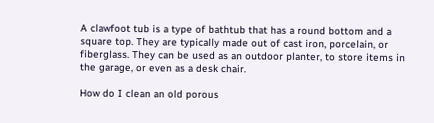A clawfoot tub is a type of bathtub that has a round bottom and a square top. They are typically made out of cast iron, porcelain, or fiberglass. They can be used as an outdoor planter, to store items in the garage, or even as a desk chair.

How do I clean an old porous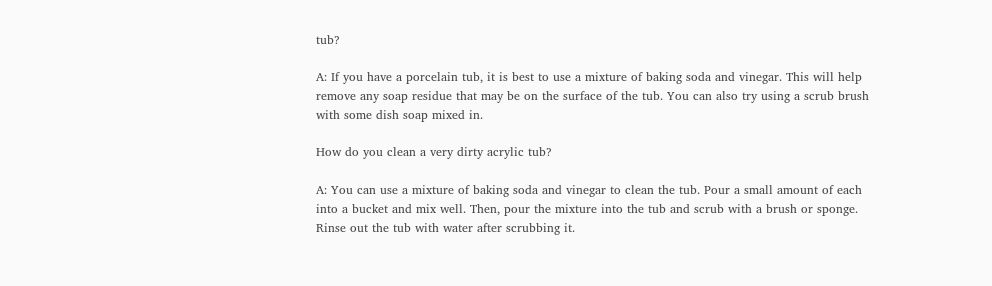tub?

A: If you have a porcelain tub, it is best to use a mixture of baking soda and vinegar. This will help remove any soap residue that may be on the surface of the tub. You can also try using a scrub brush with some dish soap mixed in.

How do you clean a very dirty acrylic tub?

A: You can use a mixture of baking soda and vinegar to clean the tub. Pour a small amount of each into a bucket and mix well. Then, pour the mixture into the tub and scrub with a brush or sponge. Rinse out the tub with water after scrubbing it.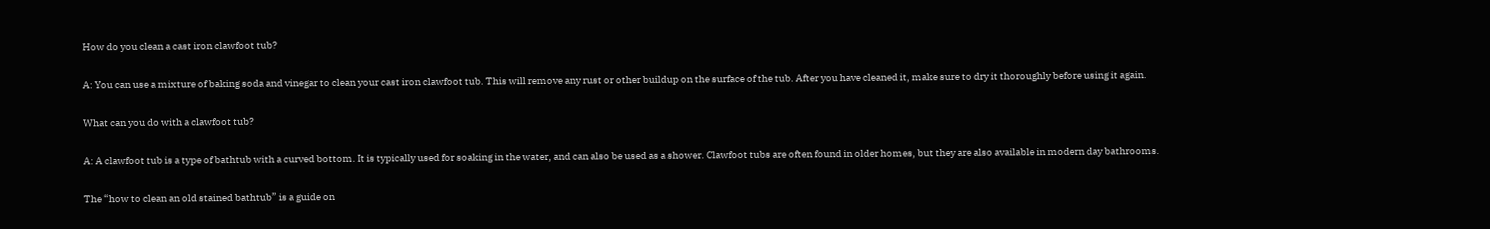How do you clean a cast iron clawfoot tub?

A: You can use a mixture of baking soda and vinegar to clean your cast iron clawfoot tub. This will remove any rust or other buildup on the surface of the tub. After you have cleaned it, make sure to dry it thoroughly before using it again.

What can you do with a clawfoot tub?

A: A clawfoot tub is a type of bathtub with a curved bottom. It is typically used for soaking in the water, and can also be used as a shower. Clawfoot tubs are often found in older homes, but they are also available in modern day bathrooms.

The “how to clean an old stained bathtub” is a guide on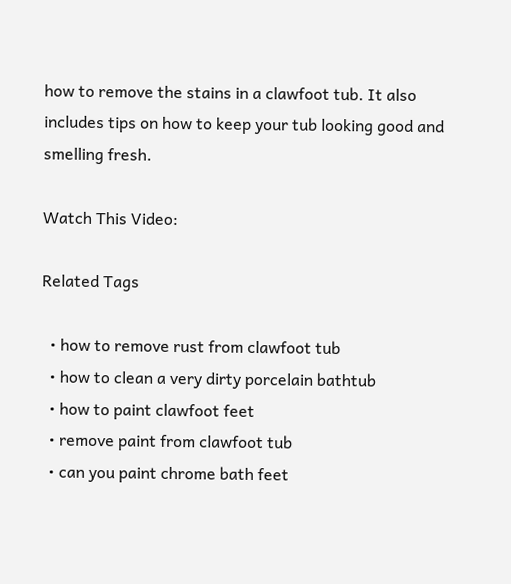how to remove the stains in a clawfoot tub. It also includes tips on how to keep your tub looking good and smelling fresh.

Watch This Video:

Related Tags

  • how to remove rust from clawfoot tub
  • how to clean a very dirty porcelain bathtub
  • how to paint clawfoot feet
  • remove paint from clawfoot tub
  • can you paint chrome bath feet